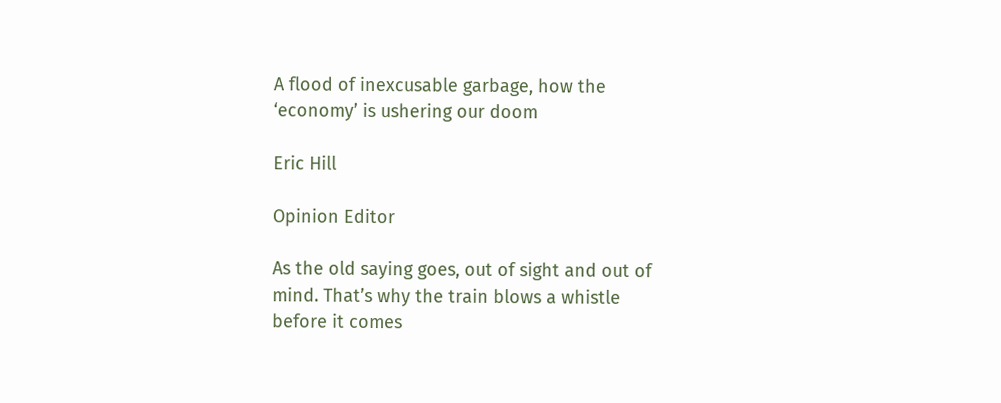A flood of inexcusable garbage, how the ‘economy’ is ushering our doom

Eric Hill

Opinion Editor

As the old saying goes, out of sight and out of mind. That’s why the train blows a whistle before it comes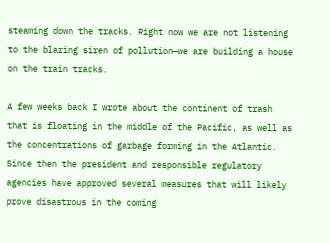steaming down the tracks. Right now we are not listening to the blaring siren of pollution—we are building a house on the train tracks.

A few weeks back I wrote about the continent of trash that is floating in the middle of the Pacific, as well as the concentrations of garbage forming in the Atlantic. Since then the president and responsible regulatory agencies have approved several measures that will likely prove disastrous in the coming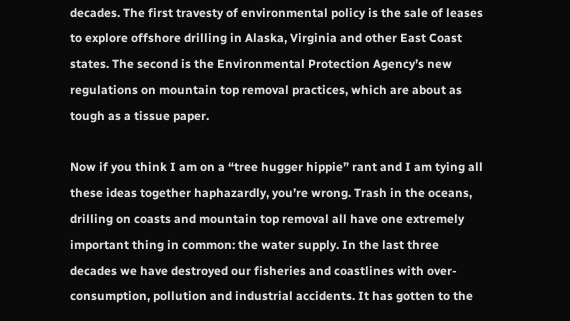decades. The first travesty of environmental policy is the sale of leases to explore offshore drilling in Alaska, Virginia and other East Coast states. The second is the Environmental Protection Agency’s new regulations on mountain top removal practices, which are about as tough as a tissue paper.

Now if you think I am on a “tree hugger hippie” rant and I am tying all these ideas together haphazardly, you’re wrong. Trash in the oceans, drilling on coasts and mountain top removal all have one extremely important thing in common: the water supply. In the last three decades we have destroyed our fisheries and coastlines with over-consumption, pollution and industrial accidents. It has gotten to the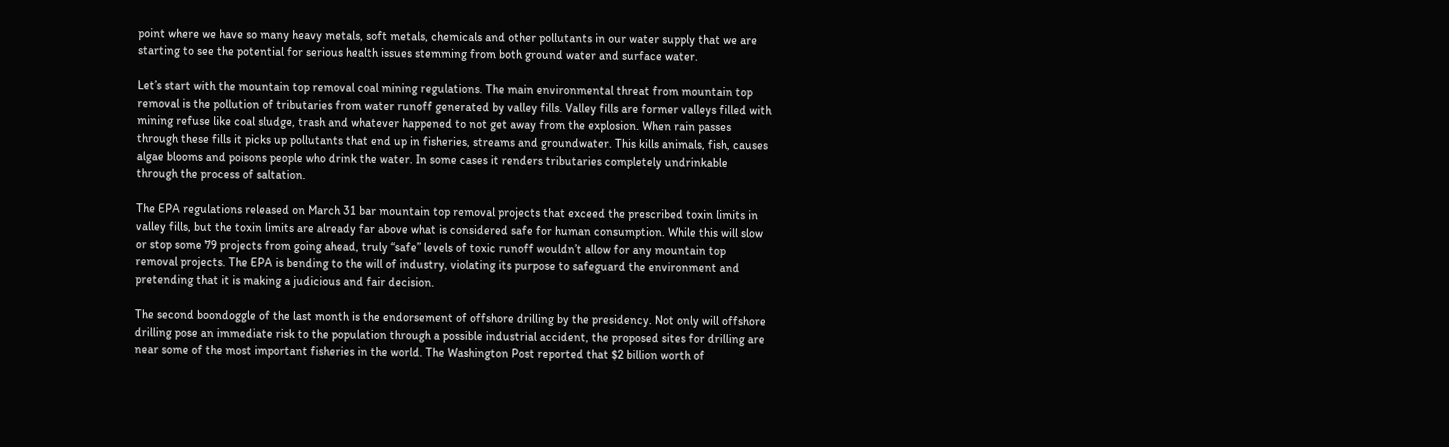point where we have so many heavy metals, soft metals, chemicals and other pollutants in our water supply that we are starting to see the potential for serious health issues stemming from both ground water and surface water.

Let’s start with the mountain top removal coal mining regulations. The main environmental threat from mountain top removal is the pollution of tributaries from water runoff generated by valley fills. Valley fills are former valleys filled with mining refuse like coal sludge, trash and whatever happened to not get away from the explosion. When rain passes through these fills it picks up pollutants that end up in fisheries, streams and groundwater. This kills animals, fish, causes algae blooms and poisons people who drink the water. In some cases it renders tributaries completely undrinkable through the process of saltation.

The EPA regulations released on March 31 bar mountain top removal projects that exceed the prescribed toxin limits in valley fills, but the toxin limits are already far above what is considered safe for human consumption. While this will slow or stop some 79 projects from going ahead, truly “safe” levels of toxic runoff wouldn’t allow for any mountain top removal projects. The EPA is bending to the will of industry, violating its purpose to safeguard the environment and pretending that it is making a judicious and fair decision.

The second boondoggle of the last month is the endorsement of offshore drilling by the presidency. Not only will offshore drilling pose an immediate risk to the population through a possible industrial accident, the proposed sites for drilling are near some of the most important fisheries in the world. The Washington Post reported that $2 billion worth of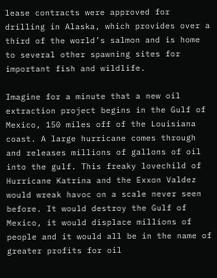lease contracts were approved for drilling in Alaska, which provides over a third of the world’s salmon and is home to several other spawning sites for important fish and wildlife.

Imagine for a minute that a new oil extraction project begins in the Gulf of Mexico, 150 miles off of the Louisiana coast. A large hurricane comes through and releases millions of gallons of oil into the gulf. This freaky lovechild of Hurricane Katrina and the Exxon Valdez would wreak havoc on a scale never seen before. It would destroy the Gulf of Mexico, it would displace millions of people and it would all be in the name of greater profits for oil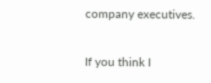company executives.

If you think I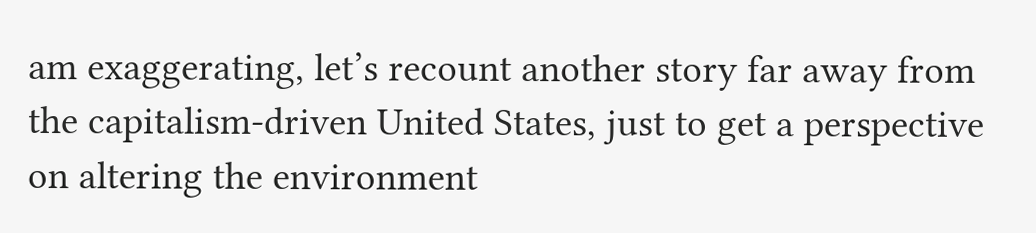am exaggerating, let’s recount another story far away from the capitalism-driven United States, just to get a perspective on altering the environment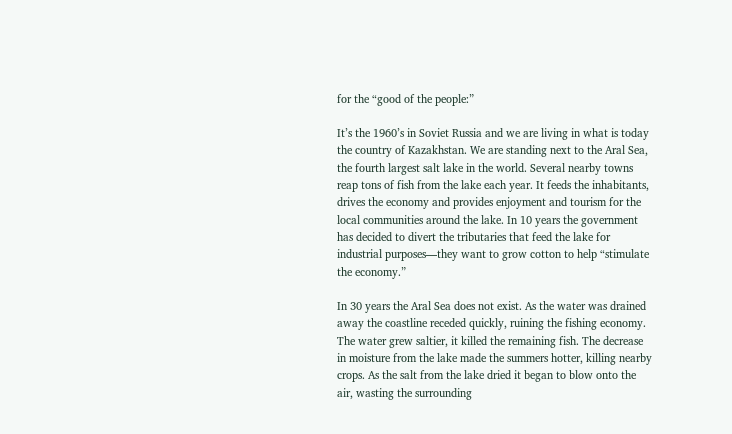for the “good of the people:”

It’s the 1960’s in Soviet Russia and we are living in what is today the country of Kazakhstan. We are standing next to the Aral Sea, the fourth largest salt lake in the world. Several nearby towns reap tons of fish from the lake each year. It feeds the inhabitants, drives the economy and provides enjoyment and tourism for the local communities around the lake. In 10 years the government has decided to divert the tributaries that feed the lake for industrial purposes—they want to grow cotton to help “stimulate the economy.”

In 30 years the Aral Sea does not exist. As the water was drained away the coastline receded quickly, ruining the fishing economy. The water grew saltier, it killed the remaining fish. The decrease in moisture from the lake made the summers hotter, killing nearby crops. As the salt from the lake dried it began to blow onto the air, wasting the surrounding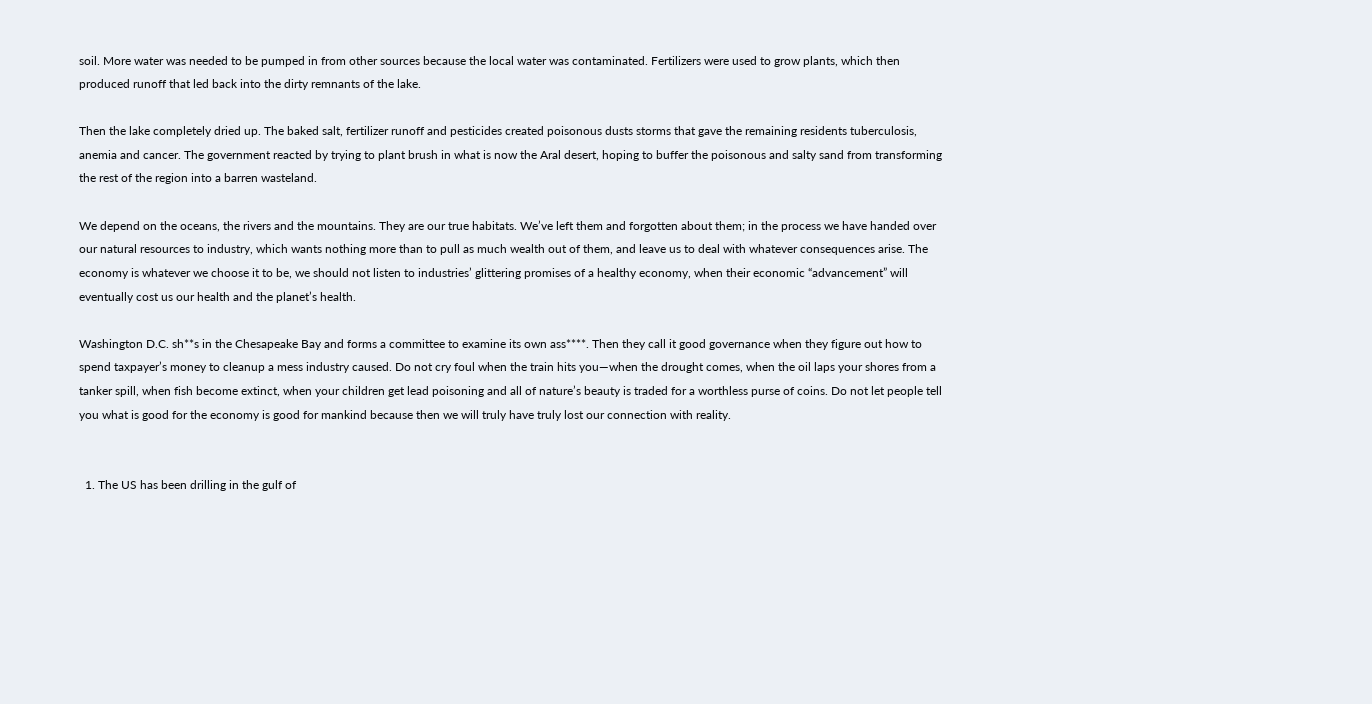soil. More water was needed to be pumped in from other sources because the local water was contaminated. Fertilizers were used to grow plants, which then produced runoff that led back into the dirty remnants of the lake.

Then the lake completely dried up. The baked salt, fertilizer runoff and pesticides created poisonous dusts storms that gave the remaining residents tuberculosis, anemia and cancer. The government reacted by trying to plant brush in what is now the Aral desert, hoping to buffer the poisonous and salty sand from transforming the rest of the region into a barren wasteland.

We depend on the oceans, the rivers and the mountains. They are our true habitats. We’ve left them and forgotten about them; in the process we have handed over our natural resources to industry, which wants nothing more than to pull as much wealth out of them, and leave us to deal with whatever consequences arise. The economy is whatever we choose it to be, we should not listen to industries’ glittering promises of a healthy economy, when their economic “advancement” will eventually cost us our health and the planet’s health.

Washington D.C. sh**s in the Chesapeake Bay and forms a committee to examine its own ass****. Then they call it good governance when they figure out how to spend taxpayer’s money to cleanup a mess industry caused. Do not cry foul when the train hits you—when the drought comes, when the oil laps your shores from a tanker spill, when fish become extinct, when your children get lead poisoning and all of nature’s beauty is traded for a worthless purse of coins. Do not let people tell you what is good for the economy is good for mankind because then we will truly have truly lost our connection with reality.


  1. The US has been drilling in the gulf of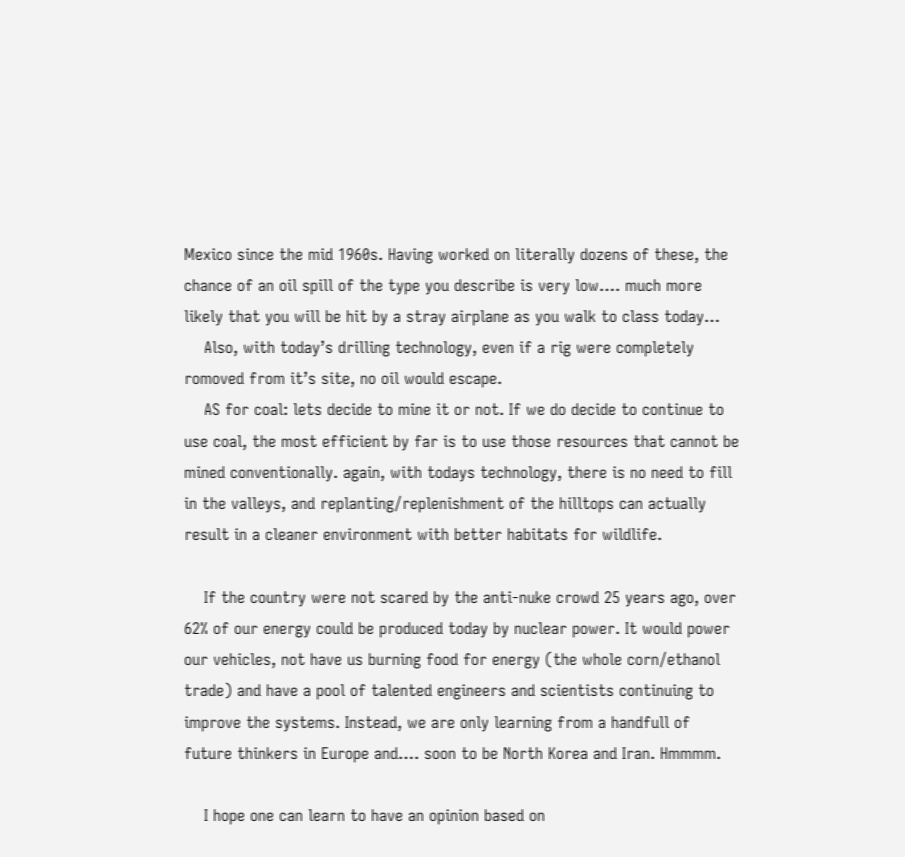Mexico since the mid 1960s. Having worked on literally dozens of these, the chance of an oil spill of the type you describe is very low…. much more likely that you will be hit by a stray airplane as you walk to class today…
    Also, with today’s drilling technology, even if a rig were completely romoved from it’s site, no oil would escape.
    AS for coal: lets decide to mine it or not. If we do decide to continue to use coal, the most efficient by far is to use those resources that cannot be mined conventionally. again, with todays technology, there is no need to fill in the valleys, and replanting/replenishment of the hilltops can actually result in a cleaner environment with better habitats for wildlife.

    If the country were not scared by the anti-nuke crowd 25 years ago, over 62% of our energy could be produced today by nuclear power. It would power our vehicles, not have us burning food for energy (the whole corn/ethanol trade) and have a pool of talented engineers and scientists continuing to improve the systems. Instead, we are only learning from a handfull of future thinkers in Europe and…. soon to be North Korea and Iran. Hmmmm.

    I hope one can learn to have an opinion based on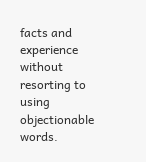facts and experience without resorting to using objectionable words.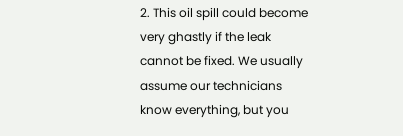2. This oil spill could become very ghastly if the leak cannot be fixed. We usually assume our technicians know everything, but you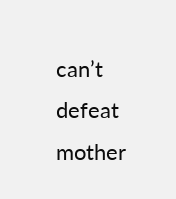can’t defeat mother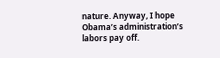nature. Anyway, I hope Obama’s administration’s labors pay off.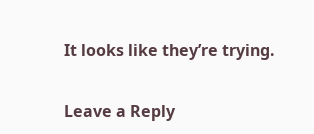It looks like they’re trying.

Leave a Reply